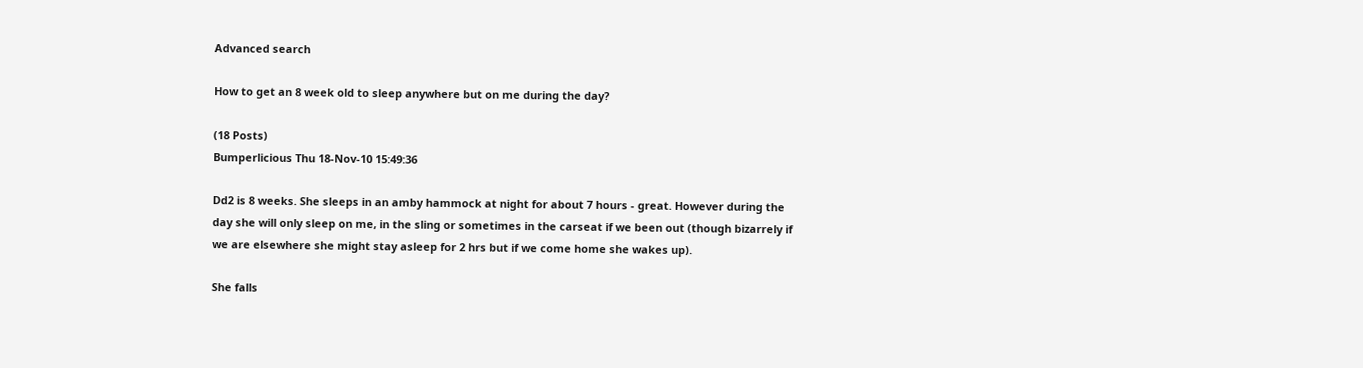Advanced search

How to get an 8 week old to sleep anywhere but on me during the day?

(18 Posts)
Bumperlicious Thu 18-Nov-10 15:49:36

Dd2 is 8 weeks. She sleeps in an amby hammock at night for about 7 hours - great. However during the day she will only sleep on me, in the sling or sometimes in the carseat if we been out (though bizarrely if we are elsewhere she might stay asleep for 2 hrs but if we come home she wakes up).

She falls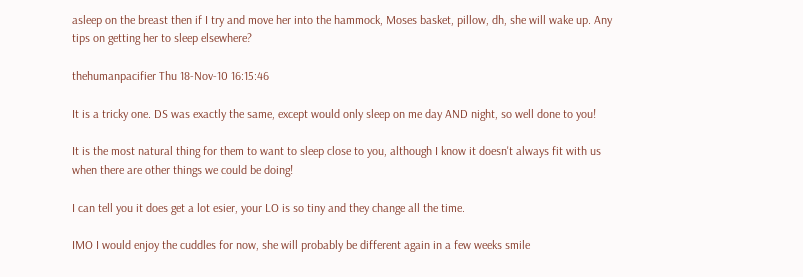asleep on the breast then if I try and move her into the hammock, Moses basket, pillow, dh, she will wake up. Any tips on getting her to sleep elsewhere?

thehumanpacifier Thu 18-Nov-10 16:15:46

It is a tricky one. DS was exactly the same, except would only sleep on me day AND night, so well done to you!

It is the most natural thing for them to want to sleep close to you, although I know it doesn't always fit with us when there are other things we could be doing!

I can tell you it does get a lot esier, your LO is so tiny and they change all the time.

IMO I would enjoy the cuddles for now, she will probably be different again in a few weeks smile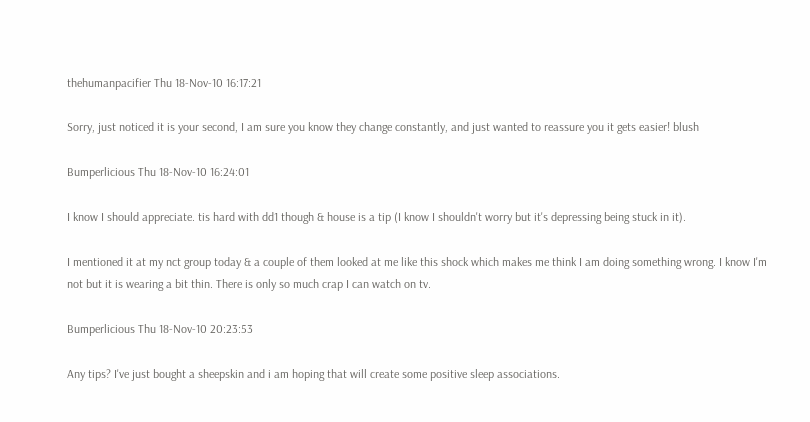thehumanpacifier Thu 18-Nov-10 16:17:21

Sorry, just noticed it is your second, I am sure you know they change constantly, and just wanted to reassure you it gets easier! blush

Bumperlicious Thu 18-Nov-10 16:24:01

I know I should appreciate. tis hard with dd1 though & house is a tip (I know I shouldn't worry but it's depressing being stuck in it).

I mentioned it at my nct group today & a couple of them looked at me like this shock which makes me think I am doing something wrong. I know I'm not but it is wearing a bit thin. There is only so much crap I can watch on tv.

Bumperlicious Thu 18-Nov-10 20:23:53

Any tips? I've just bought a sheepskin and i am hoping that will create some positive sleep associations.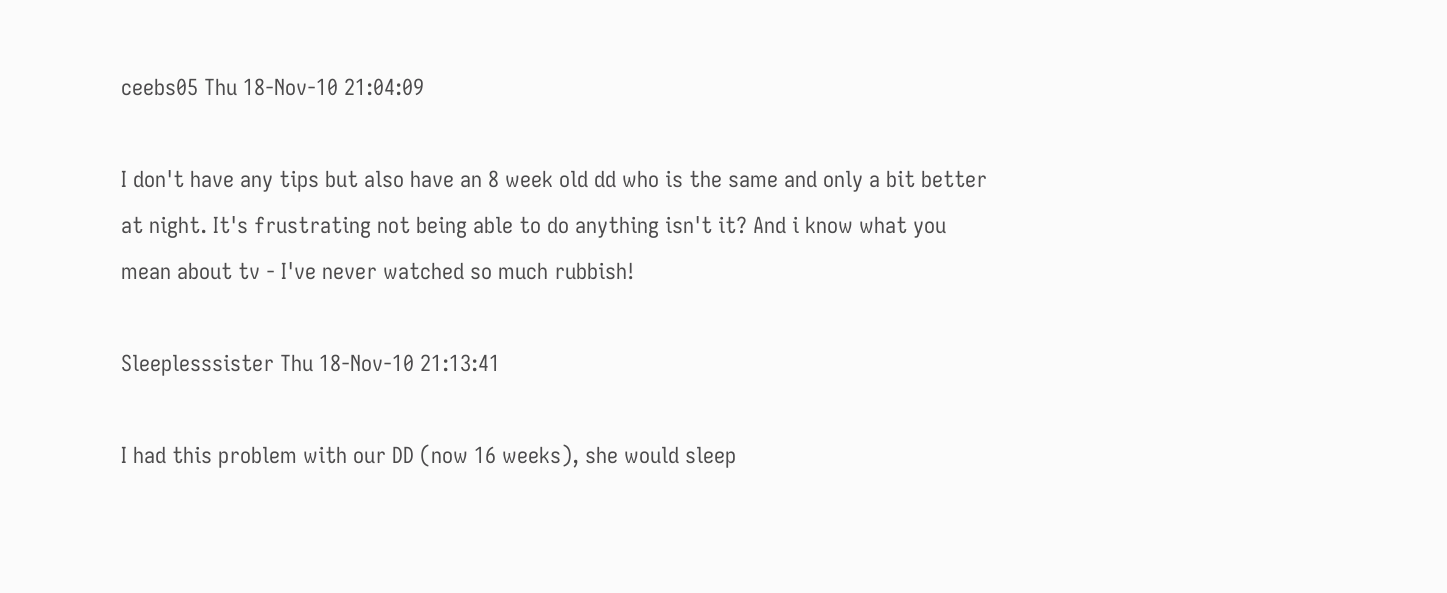ceebs05 Thu 18-Nov-10 21:04:09

I don't have any tips but also have an 8 week old dd who is the same and only a bit better at night. It's frustrating not being able to do anything isn't it? And i know what you mean about tv - I've never watched so much rubbish!

Sleeplesssister Thu 18-Nov-10 21:13:41

I had this problem with our DD (now 16 weeks), she would sleep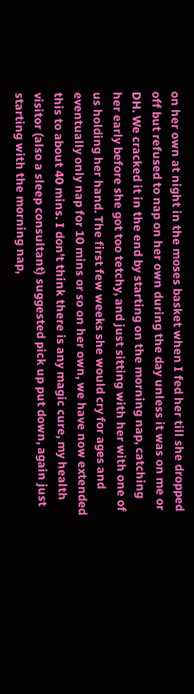on her own at night in the moses basket when I fed her till she dropped off but refused to nap on her own during the day unless it was on me or DH. We cracked it in the end by starting on the morning nap, catching her early before she got too tetchy, and just sitting with her with one of us holding her hand. The first few weeks she would cry for ages and eventually only nap for 10 mins or so on her own, we have now extended this to about 40 mins. I don't think there is any magic cure, my health visitor (also a sleep consultant) suggested pick up put down, again just starting with the morning nap,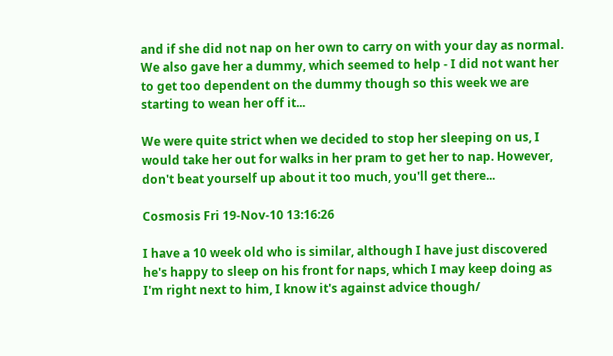and if she did not nap on her own to carry on with your day as normal. We also gave her a dummy, which seemed to help - I did not want her to get too dependent on the dummy though so this week we are starting to wean her off it...

We were quite strict when we decided to stop her sleeping on us, I would take her out for walks in her pram to get her to nap. However, don't beat yourself up about it too much, you'll get there...

Cosmosis Fri 19-Nov-10 13:16:26

I have a 10 week old who is similar, although I have just discovered he's happy to sleep on his front for naps, which I may keep doing as I'm right next to him, I know it's against advice though/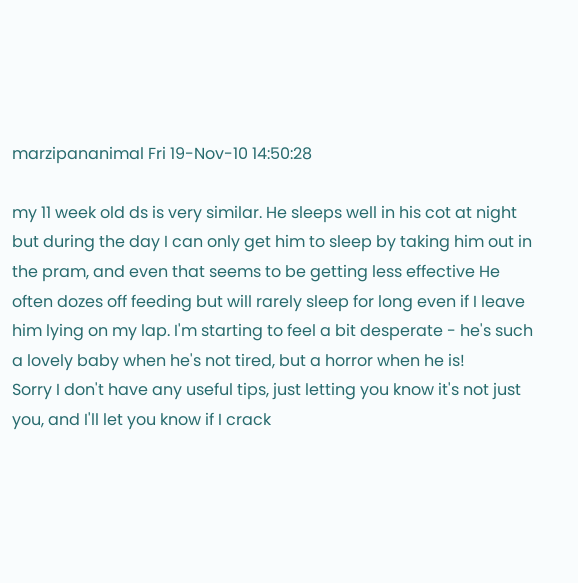marzipananimal Fri 19-Nov-10 14:50:28

my 11 week old ds is very similar. He sleeps well in his cot at night but during the day I can only get him to sleep by taking him out in the pram, and even that seems to be getting less effective He often dozes off feeding but will rarely sleep for long even if I leave him lying on my lap. I'm starting to feel a bit desperate - he's such a lovely baby when he's not tired, but a horror when he is!
Sorry I don't have any useful tips, just letting you know it's not just you, and I'll let you know if I crack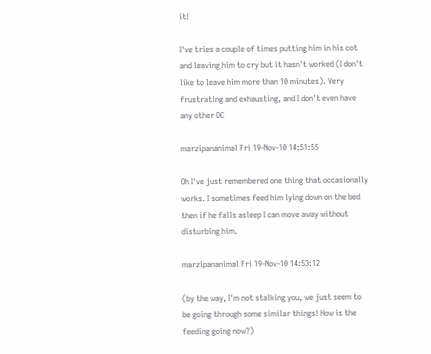it!

I've tries a couple of times putting him in his cot and leaving him to cry but it hasn't worked (I don't like to leave him more than 10 minutes). Very frustrating and exhausting, and I don't even have any other DC

marzipananimal Fri 19-Nov-10 14:51:55

Oh I've just remembered one thing that occasionally works. I sometimes feed him lying down on the bed then if he falls asleep I can move away without disturbing him.

marzipananimal Fri 19-Nov-10 14:53:12

(by the way, I'm not stalking you, we just seem to be going through some similar things! How is the feeding going now?)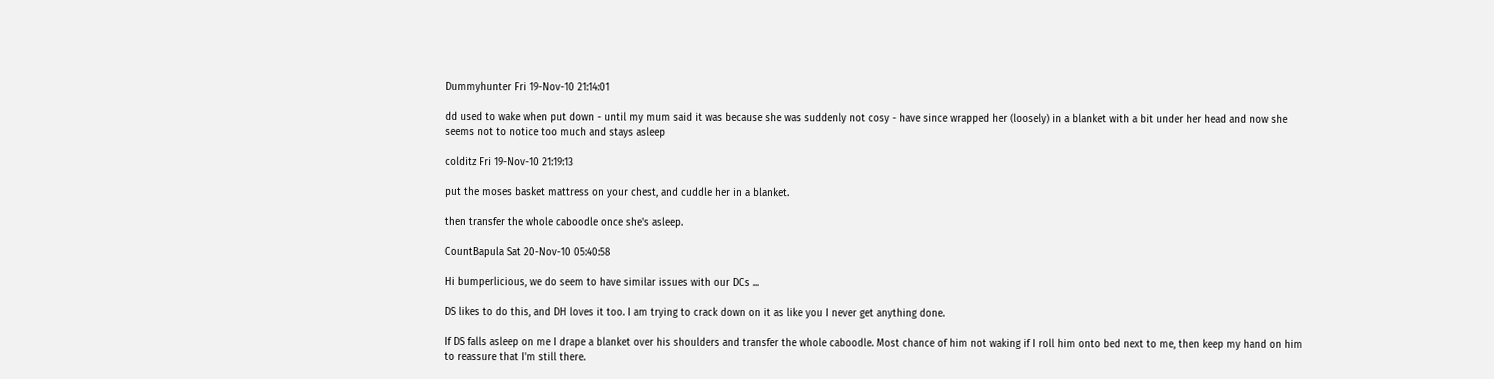Dummyhunter Fri 19-Nov-10 21:14:01

dd used to wake when put down - until my mum said it was because she was suddenly not cosy - have since wrapped her (loosely) in a blanket with a bit under her head and now she seems not to notice too much and stays asleep

colditz Fri 19-Nov-10 21:19:13

put the moses basket mattress on your chest, and cuddle her in a blanket.

then transfer the whole caboodle once she's asleep.

CountBapula Sat 20-Nov-10 05:40:58

Hi bumperlicious, we do seem to have similar issues with our DCs ...

DS likes to do this, and DH loves it too. I am trying to crack down on it as like you I never get anything done.

If DS falls asleep on me I drape a blanket over his shoulders and transfer the whole caboodle. Most chance of him not waking if I roll him onto bed next to me, then keep my hand on him to reassure that I'm still there.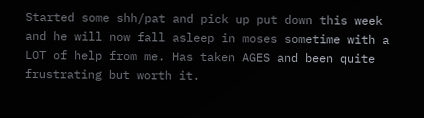Started some shh/pat and pick up put down this week and he will now fall asleep in moses sometime with a LOT of help from me. Has taken AGES and been quite frustrating but worth it.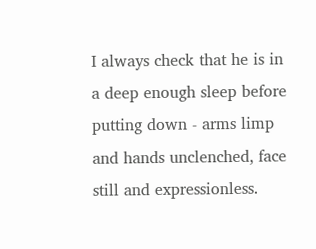I always check that he is in a deep enough sleep before putting down - arms limp and hands unclenched, face still and expressionless.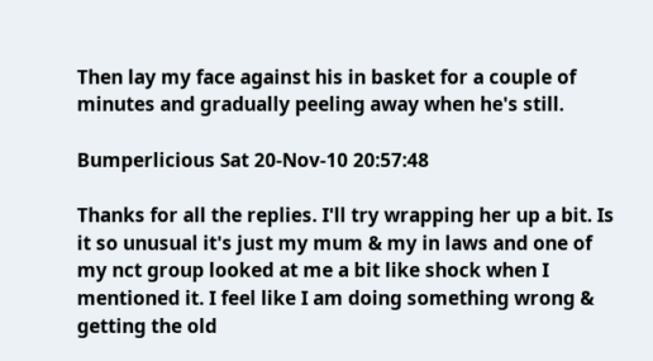Then lay my face against his in basket for a couple of minutes and gradually peeling away when he's still.

Bumperlicious Sat 20-Nov-10 20:57:48

Thanks for all the replies. I'll try wrapping her up a bit. Is it so unusual it's just my mum & my in laws and one of my nct group looked at me a bit like shock when I mentioned it. I feel like I am doing something wrong & getting the old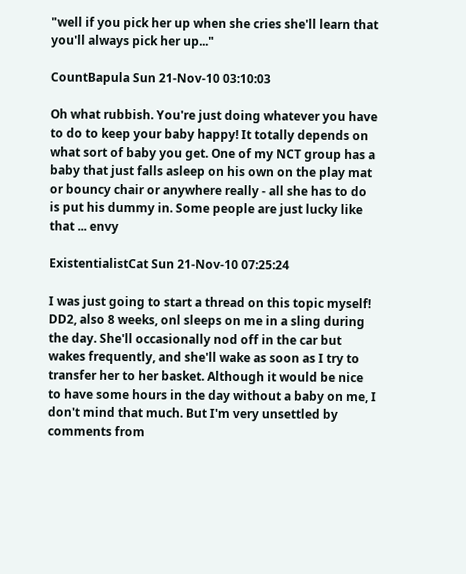"well if you pick her up when she cries she'll learn that you'll always pick her up..."

CountBapula Sun 21-Nov-10 03:10:03

Oh what rubbish. You're just doing whatever you have to do to keep your baby happy! It totally depends on what sort of baby you get. One of my NCT group has a baby that just falls asleep on his own on the play mat or bouncy chair or anywhere really - all she has to do is put his dummy in. Some people are just lucky like that ... envy

ExistentialistCat Sun 21-Nov-10 07:25:24

I was just going to start a thread on this topic myself! DD2, also 8 weeks, onl sleeps on me in a sling during the day. She'll occasionally nod off in the car but wakes frequently, and she'll wake as soon as I try to transfer her to her basket. Although it would be nice to have some hours in the day without a baby on me, I don't mind that much. But I'm very unsettled by comments from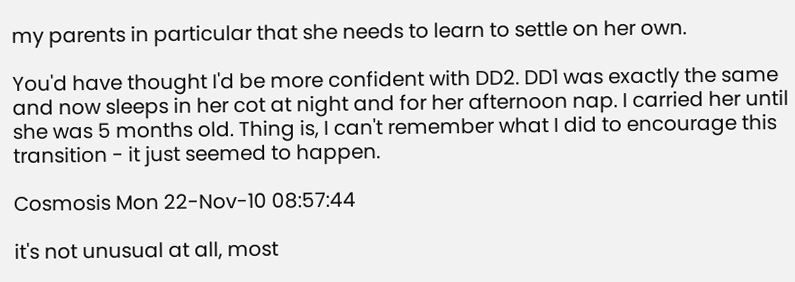my parents in particular that she needs to learn to settle on her own.

You'd have thought I'd be more confident with DD2. DD1 was exactly the same and now sleeps in her cot at night and for her afternoon nap. I carried her until she was 5 months old. Thing is, I can't remember what I did to encourage this transition - it just seemed to happen.

Cosmosis Mon 22-Nov-10 08:57:44

it's not unusual at all, most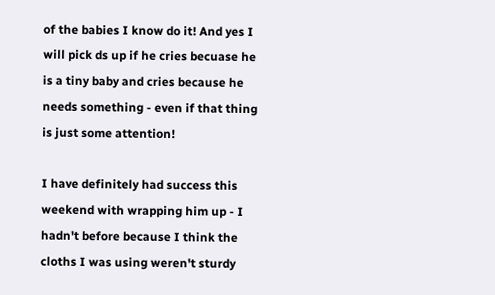of the babies I know do it! And yes I will pick ds up if he cries becuase he is a tiny baby and cries because he needs something - even if that thing is just some attention!

I have definitely had success this weekend with wrapping him up - I hadn't before because I think the cloths I was using weren't sturdy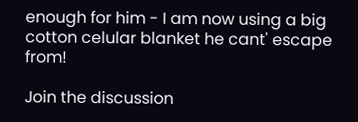enough for him - I am now using a big cotton celular blanket he cant' escape from!

Join the discussion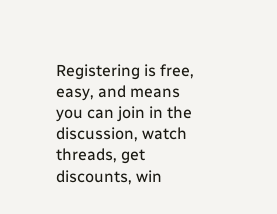Registering is free, easy, and means you can join in the discussion, watch threads, get discounts, win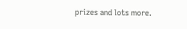prizes and lots more.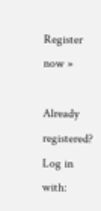Register now »

Already registered? Log in with: